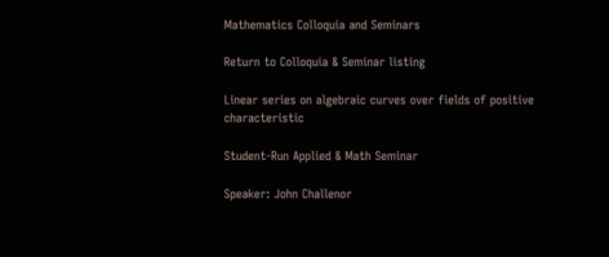Mathematics Colloquia and Seminars

Return to Colloquia & Seminar listing

Linear series on algebraic curves over fields of positive characteristic

Student-Run Applied & Math Seminar

Speaker: John Challenor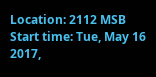Location: 2112 MSB
Start time: Tue, May 16 2017,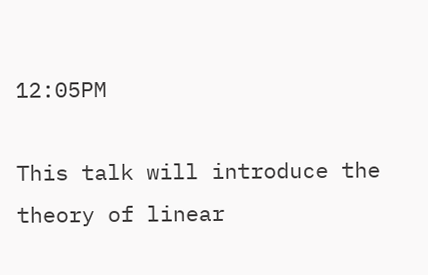12:05PM

This talk will introduce the theory of linear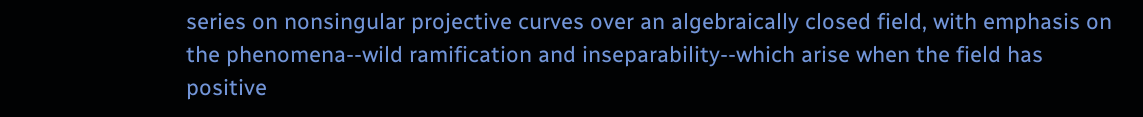series on nonsingular projective curves over an algebraically closed field, with emphasis on the phenomena--wild ramification and inseparability--which arise when the field has positive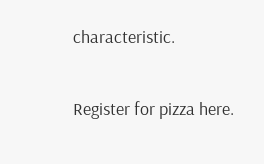characteristic.

Register for pizza here.